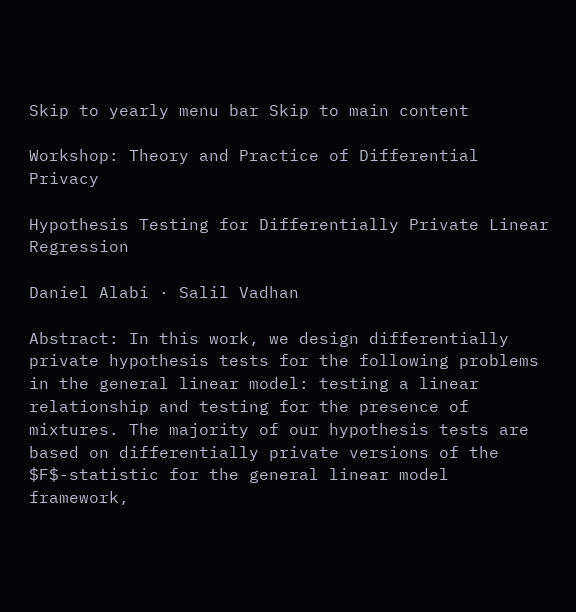Skip to yearly menu bar Skip to main content

Workshop: Theory and Practice of Differential Privacy

Hypothesis Testing for Differentially Private Linear Regression

Daniel Alabi · Salil Vadhan

Abstract: In this work, we design differentially private hypothesis tests for the following problems in the general linear model: testing a linear relationship and testing for the presence of mixtures. The majority of our hypothesis tests are based on differentially private versions of the $F$-statistic for the general linear model framework,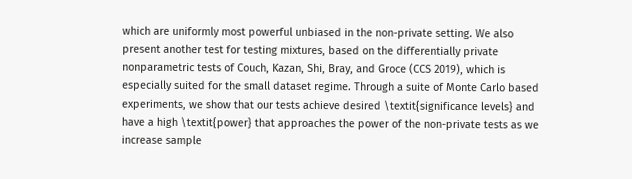which are uniformly most powerful unbiased in the non-private setting. We also present another test for testing mixtures, based on the differentially private nonparametric tests of Couch, Kazan, Shi, Bray, and Groce (CCS 2019), which is especially suited for the small dataset regime. Through a suite of Monte Carlo based experiments, we show that our tests achieve desired \textit{significance levels} and have a high \textit{power} that approaches the power of the non-private tests as we increase sample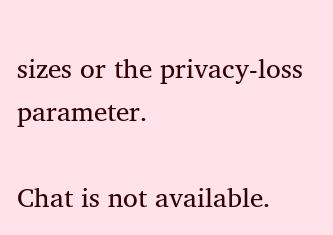sizes or the privacy-loss parameter.

Chat is not available.